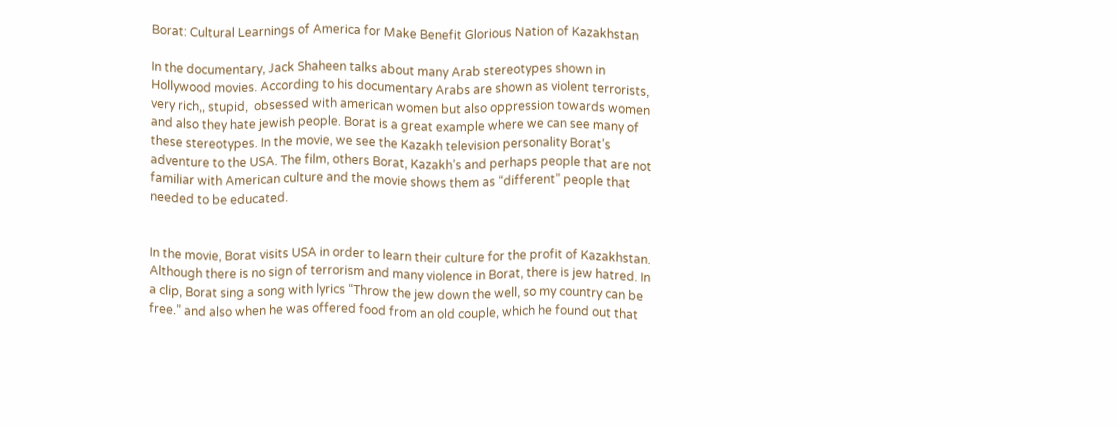Borat: Cultural Learnings of America for Make Benefit Glorious Nation of Kazakhstan

In the documentary, Jack Shaheen talks about many Arab stereotypes shown in Hollywood movies. According to his documentary Arabs are shown as violent terrorists, very rich,, stupid,  obsessed with american women but also oppression towards women and also they hate jewish people. Borat is a great example where we can see many of these stereotypes. In the movie, we see the Kazakh television personality Borat’s adventure to the USA. The film, others Borat, Kazakh’s and perhaps people that are not familiar with American culture and the movie shows them as “different” people that needed to be educated.


In the movie, Borat visits USA in order to learn their culture for the profit of Kazakhstan. Although there is no sign of terrorism and many violence in Borat, there is jew hatred. In a clip, Borat sing a song with lyrics “Throw the jew down the well, so my country can be free.” and also when he was offered food from an old couple, which he found out that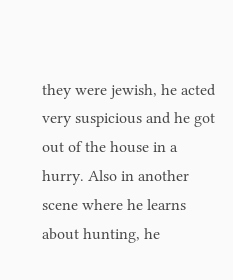they were jewish, he acted very suspicious and he got out of the house in a hurry. Also in another scene where he learns about hunting, he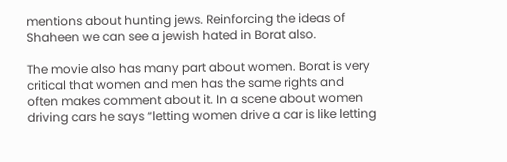mentions about hunting jews. Reinforcing the ideas of Shaheen we can see a jewish hated in Borat also.

The movie also has many part about women. Borat is very critical that women and men has the same rights and often makes comment about it. In a scene about women driving cars he says “letting women drive a car is like letting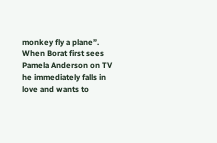monkey fly a plane”.  When Borat first sees Pamela Anderson on TV he immediately falls in love and wants to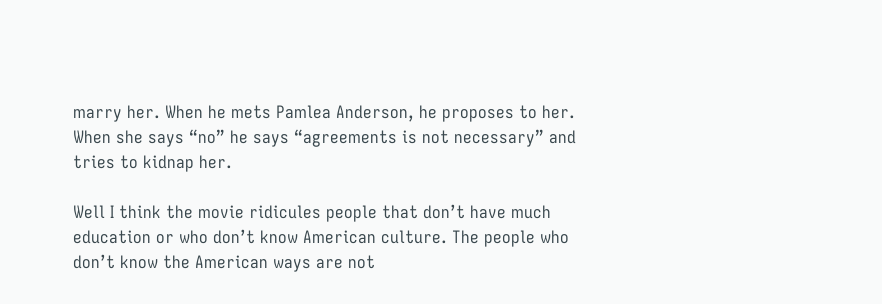marry her. When he mets Pamlea Anderson, he proposes to her. When she says “no” he says “agreements is not necessary” and tries to kidnap her.

Well I think the movie ridicules people that don’t have much education or who don’t know American culture. The people who don’t know the American ways are not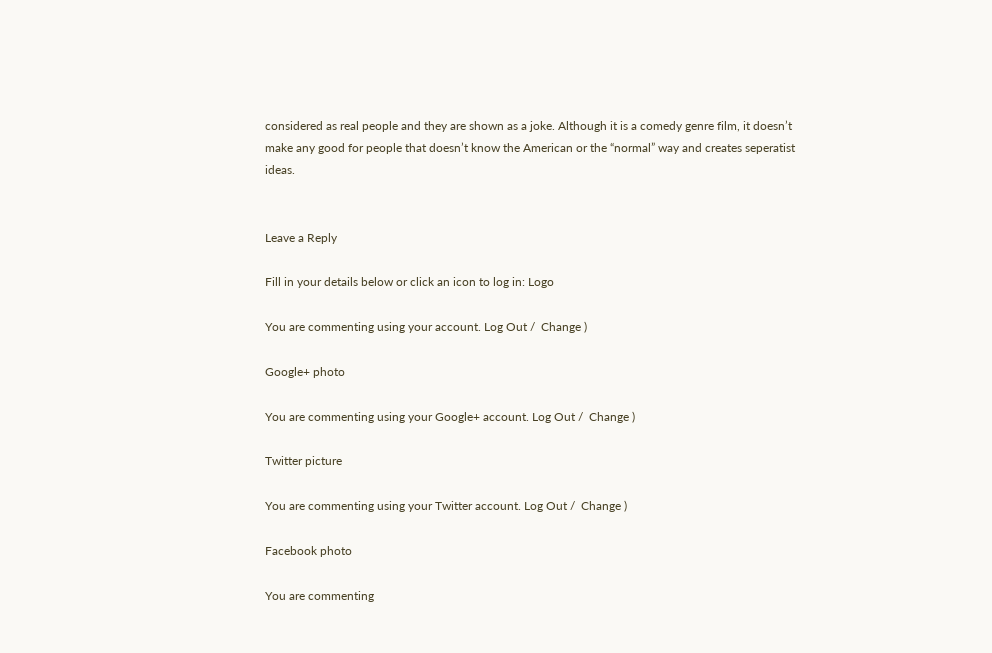considered as real people and they are shown as a joke. Although it is a comedy genre film, it doesn’t make any good for people that doesn’t know the American or the “normal” way and creates seperatist ideas.


Leave a Reply

Fill in your details below or click an icon to log in: Logo

You are commenting using your account. Log Out /  Change )

Google+ photo

You are commenting using your Google+ account. Log Out /  Change )

Twitter picture

You are commenting using your Twitter account. Log Out /  Change )

Facebook photo

You are commenting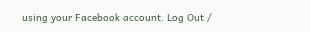using your Facebook account. Log Out /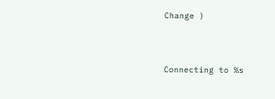Change )


Connecting to %s